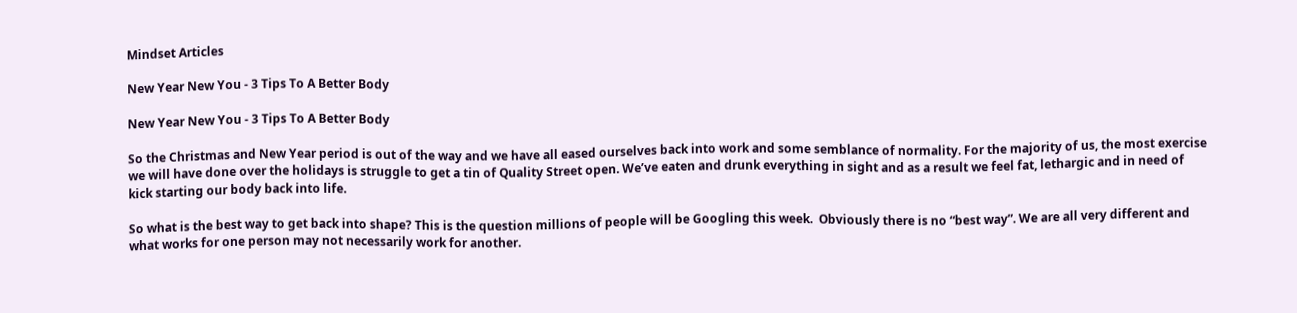Mindset Articles

New Year New You - 3 Tips To A Better Body

New Year New You - 3 Tips To A Better Body

So the Christmas and New Year period is out of the way and we have all eased ourselves back into work and some semblance of normality. For the majority of us, the most exercise we will have done over the holidays is struggle to get a tin of Quality Street open. We’ve eaten and drunk everything in sight and as a result we feel fat, lethargic and in need of kick starting our body back into life.

So what is the best way to get back into shape? This is the question millions of people will be Googling this week.  Obviously there is no “best way”. We are all very different and what works for one person may not necessarily work for another.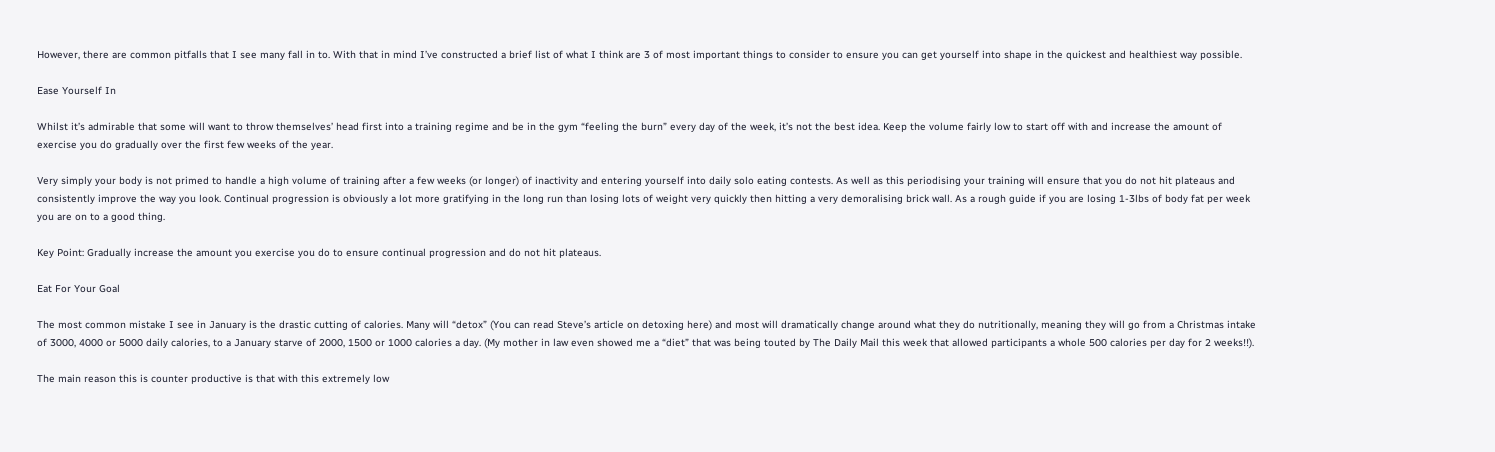However, there are common pitfalls that I see many fall in to. With that in mind I’ve constructed a brief list of what I think are 3 of most important things to consider to ensure you can get yourself into shape in the quickest and healthiest way possible.

Ease Yourself In

Whilst it’s admirable that some will want to throw themselves’ head first into a training regime and be in the gym “feeling the burn” every day of the week, it’s not the best idea. Keep the volume fairly low to start off with and increase the amount of exercise you do gradually over the first few weeks of the year.

Very simply your body is not primed to handle a high volume of training after a few weeks (or longer) of inactivity and entering yourself into daily solo eating contests. As well as this periodising your training will ensure that you do not hit plateaus and consistently improve the way you look. Continual progression is obviously a lot more gratifying in the long run than losing lots of weight very quickly then hitting a very demoralising brick wall. As a rough guide if you are losing 1-3lbs of body fat per week you are on to a good thing.

Key Point: Gradually increase the amount you exercise you do to ensure continual progression and do not hit plateaus.

Eat For Your Goal

The most common mistake I see in January is the drastic cutting of calories. Many will “detox” (You can read Steve’s article on detoxing here) and most will dramatically change around what they do nutritionally, meaning they will go from a Christmas intake of 3000, 4000 or 5000 daily calories, to a January starve of 2000, 1500 or 1000 calories a day. (My mother in law even showed me a “diet” that was being touted by The Daily Mail this week that allowed participants a whole 500 calories per day for 2 weeks!!).

The main reason this is counter productive is that with this extremely low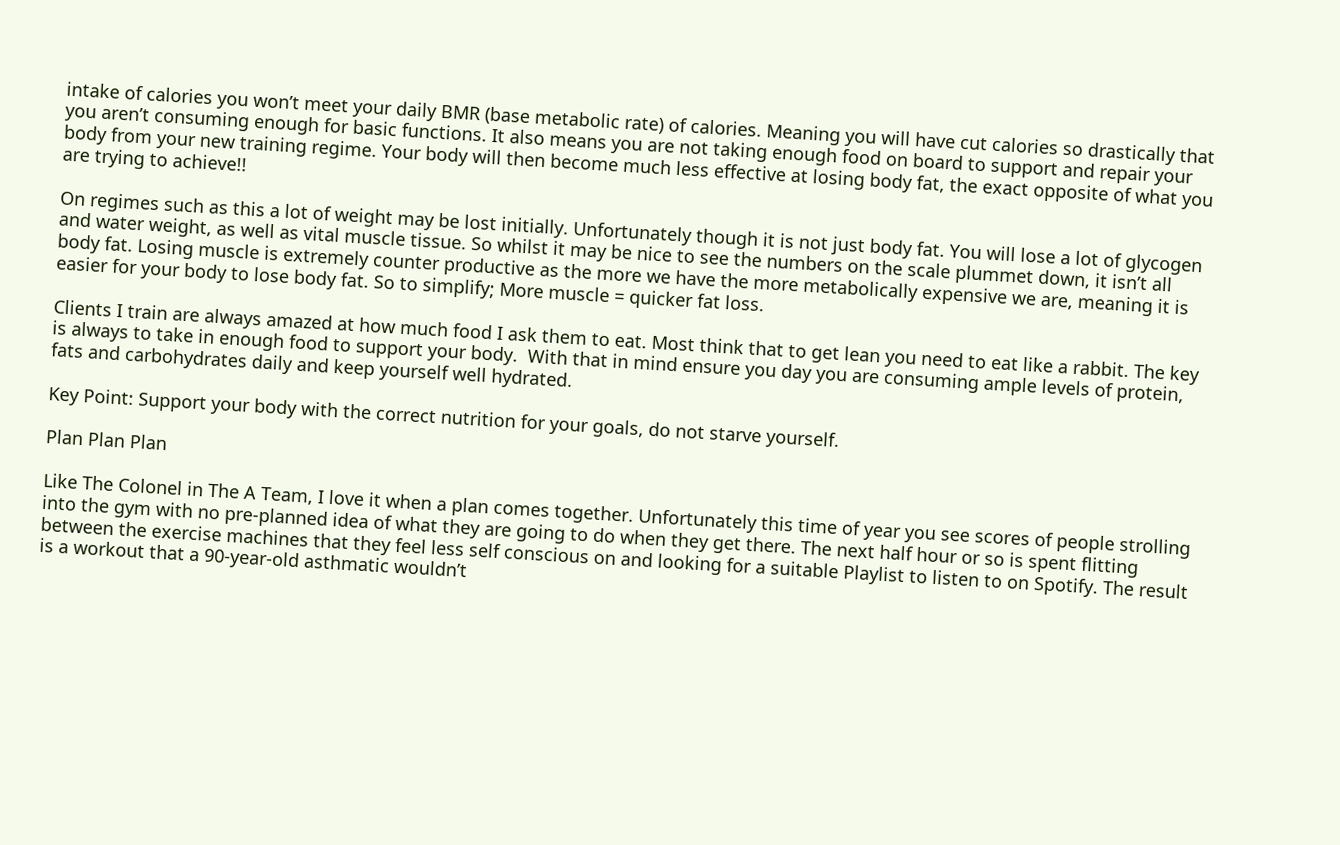intake of calories you won’t meet your daily BMR (base metabolic rate) of calories. Meaning you will have cut calories so drastically that you aren’t consuming enough for basic functions. It also means you are not taking enough food on board to support and repair your body from your new training regime. Your body will then become much less effective at losing body fat, the exact opposite of what you are trying to achieve!!

On regimes such as this a lot of weight may be lost initially. Unfortunately though it is not just body fat. You will lose a lot of glycogen and water weight, as well as vital muscle tissue. So whilst it may be nice to see the numbers on the scale plummet down, it isn’t all body fat. Losing muscle is extremely counter productive as the more we have the more metabolically expensive we are, meaning it is easier for your body to lose body fat. So to simplify; More muscle = quicker fat loss.

Clients I train are always amazed at how much food I ask them to eat. Most think that to get lean you need to eat like a rabbit. The key is always to take in enough food to support your body.  With that in mind ensure you day you are consuming ample levels of protein, fats and carbohydrates daily and keep yourself well hydrated.

Key Point: Support your body with the correct nutrition for your goals, do not starve yourself.

Plan Plan Plan

Like The Colonel in The A Team, I love it when a plan comes together. Unfortunately this time of year you see scores of people strolling into the gym with no pre-planned idea of what they are going to do when they get there. The next half hour or so is spent flitting between the exercise machines that they feel less self conscious on and looking for a suitable Playlist to listen to on Spotify. The result is a workout that a 90-year-old asthmatic wouldn’t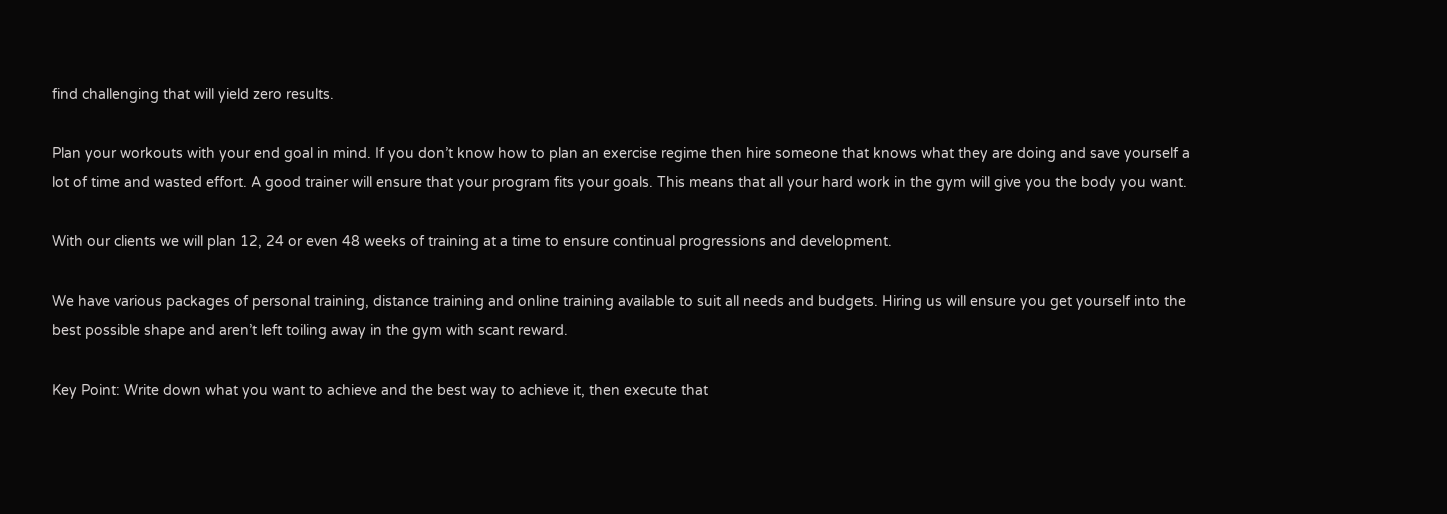find challenging that will yield zero results.

Plan your workouts with your end goal in mind. If you don’t know how to plan an exercise regime then hire someone that knows what they are doing and save yourself a lot of time and wasted effort. A good trainer will ensure that your program fits your goals. This means that all your hard work in the gym will give you the body you want.

With our clients we will plan 12, 24 or even 48 weeks of training at a time to ensure continual progressions and development.

We have various packages of personal training, distance training and online training available to suit all needs and budgets. Hiring us will ensure you get yourself into the best possible shape and aren’t left toiling away in the gym with scant reward.

Key Point: Write down what you want to achieve and the best way to achieve it, then execute that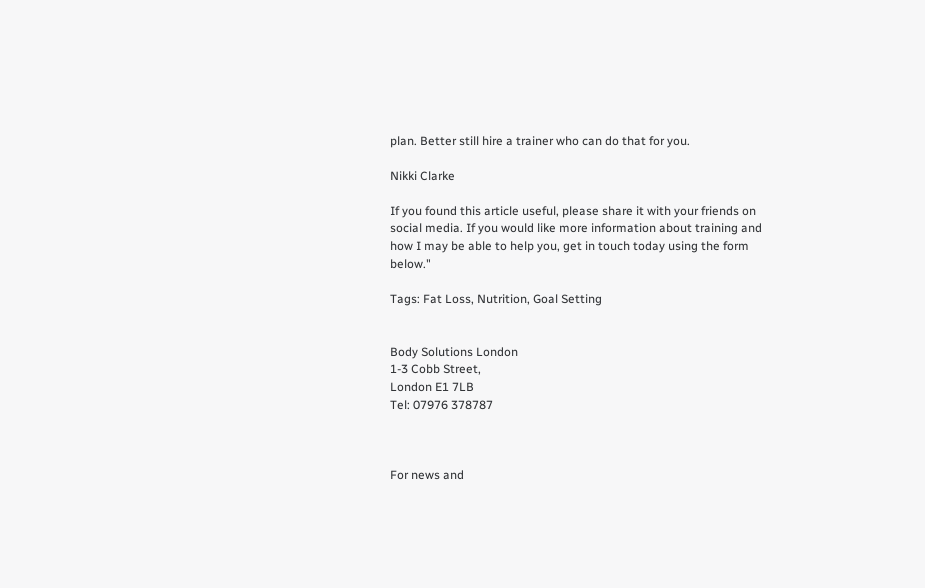plan. Better still hire a trainer who can do that for you.

Nikki Clarke

If you found this article useful, please share it with your friends on social media. If you would like more information about training and how I may be able to help you, get in touch today using the form below."

Tags: Fat Loss, Nutrition, Goal Setting


Body Solutions London
1-3 Cobb Street,
London E1 7LB
Tel: 07976 378787



For news and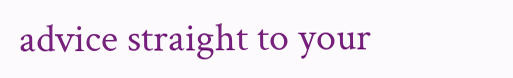advice straight to your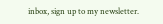inbox, sign up to my newsletter.